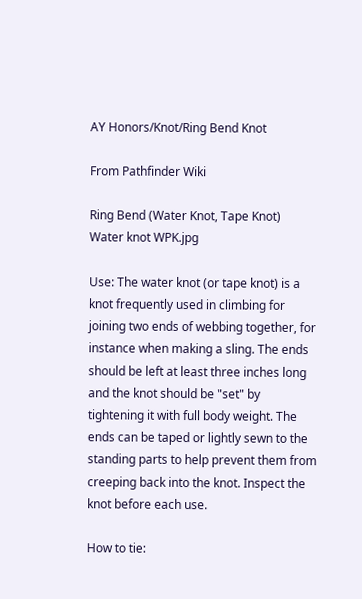AY Honors/Knot/Ring Bend Knot

From Pathfinder Wiki

Ring Bend (Water Knot, Tape Knot)
Water knot WPK.jpg

Use: The water knot (or tape knot) is a knot frequently used in climbing for joining two ends of webbing together, for instance when making a sling. The ends should be left at least three inches long and the knot should be "set" by tightening it with full body weight. The ends can be taped or lightly sewn to the standing parts to help prevent them from creeping back into the knot. Inspect the knot before each use.

How to tie: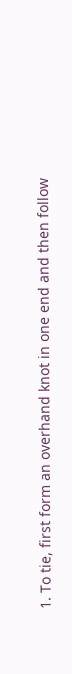1. To tie, first form an overhand knot in one end and then follow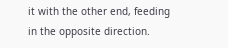it with the other end, feeding in the opposite direction.